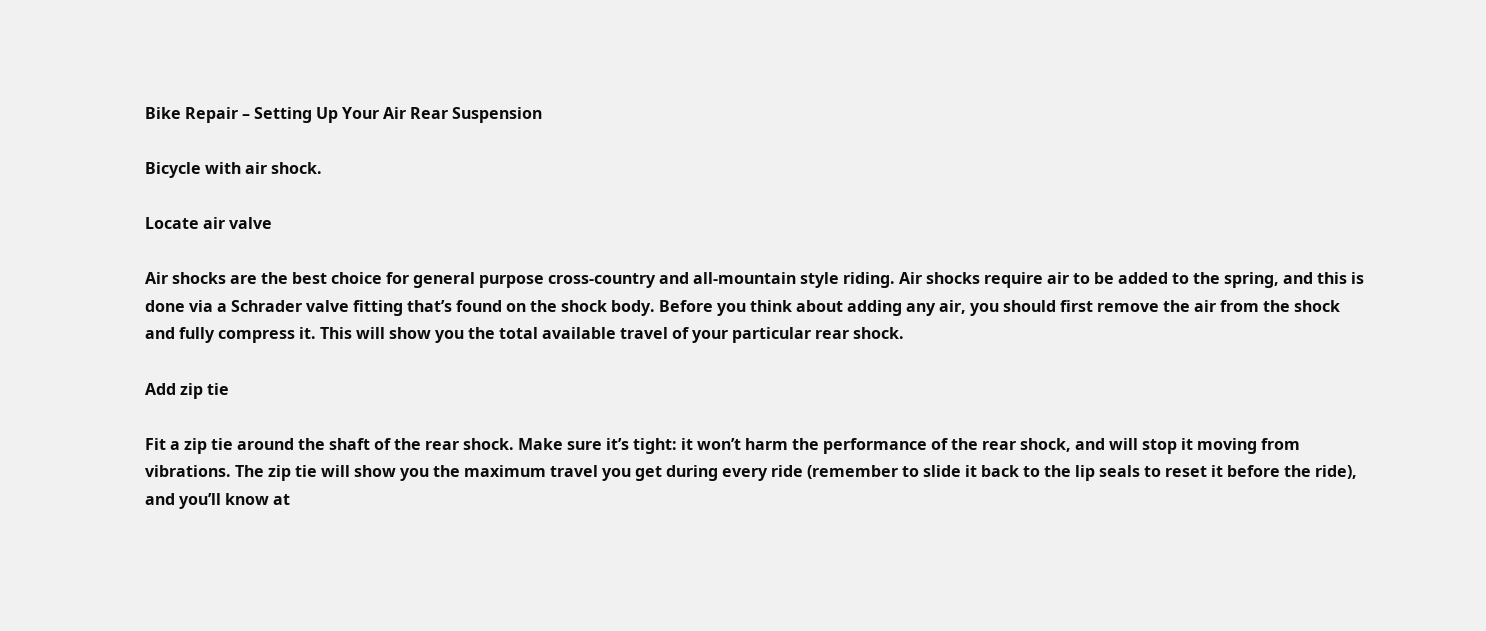Bike Repair – Setting Up Your Air Rear Suspension

Bicycle with air shock.

Locate air valve

Air shocks are the best choice for general purpose cross-country and all-mountain style riding. Air shocks require air to be added to the spring, and this is done via a Schrader valve fitting that’s found on the shock body. Before you think about adding any air, you should first remove the air from the shock and fully compress it. This will show you the total available travel of your particular rear shock.

Add zip tie

Fit a zip tie around the shaft of the rear shock. Make sure it’s tight: it won’t harm the performance of the rear shock, and will stop it moving from vibrations. The zip tie will show you the maximum travel you get during every ride (remember to slide it back to the lip seals to reset it before the ride), and you’ll know at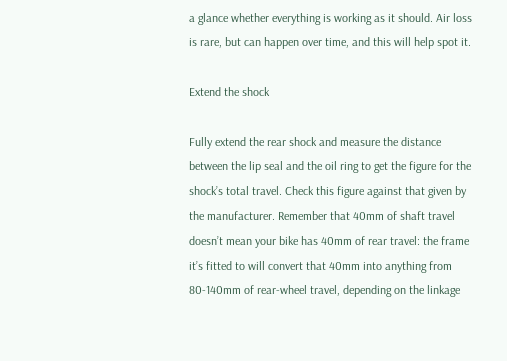a glance whether everything is working as it should. Air loss is rare, but can happen over time, and this will help spot it.

Extend the shock

Fully extend the rear shock and measure the distance between the lip seal and the oil ring to get the figure for the shock’s total travel. Check this figure against that given by the manufacturer. Remember that 40mm of shaft travel doesn’t mean your bike has 40mm of rear travel: the frame it’s fitted to will convert that 40mm into anything from 80-140mm of rear-wheel travel, depending on the linkage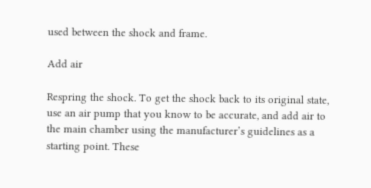used between the shock and frame.

Add air

Respring the shock. To get the shock back to its original state, use an air pump that you know to be accurate, and add air to the main chamber using the manufacturer’s guidelines as a starting point. These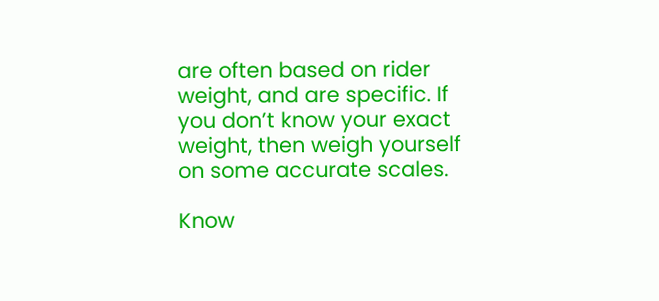are often based on rider weight, and are specific. If you don’t know your exact weight, then weigh yourself on some accurate scales.

Know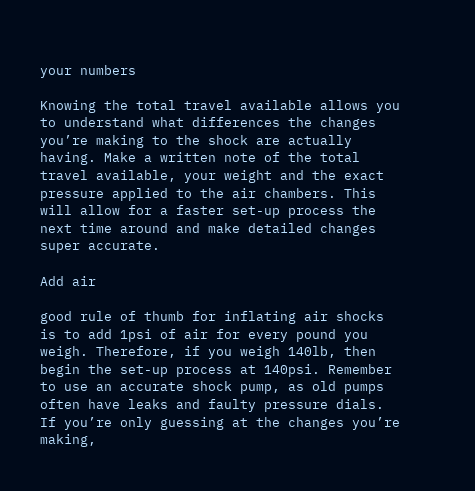your numbers

Knowing the total travel available allows you to understand what differences the changes you’re making to the shock are actually having. Make a written note of the total travel available, your weight and the exact pressure applied to the air chambers. This will allow for a faster set-up process the next time around and make detailed changes super accurate.

Add air

good rule of thumb for inflating air shocks is to add 1psi of air for every pound you weigh. Therefore, if you weigh 140lb, then begin the set-up process at 140psi. Remember to use an accurate shock pump, as old pumps often have leaks and faulty pressure dials. If you’re only guessing at the changes you’re making,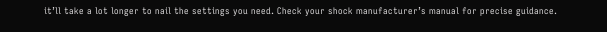it’ll take a lot longer to nail the settings you need. Check your shock manufacturer’s manual for precise guidance.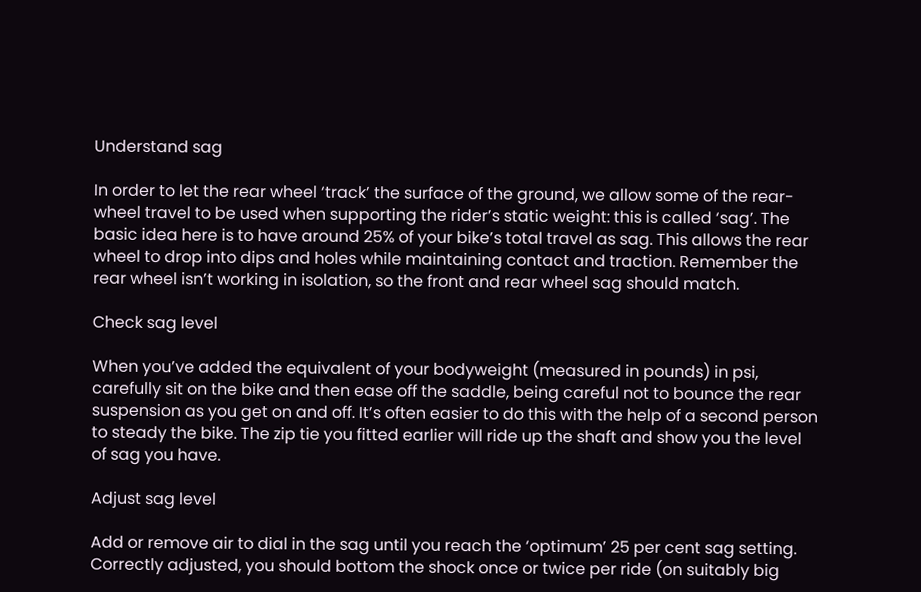Understand sag

In order to let the rear wheel ‘track’ the surface of the ground, we allow some of the rear-wheel travel to be used when supporting the rider’s static weight: this is called ‘sag’. The basic idea here is to have around 25% of your bike’s total travel as sag. This allows the rear wheel to drop into dips and holes while maintaining contact and traction. Remember the rear wheel isn’t working in isolation, so the front and rear wheel sag should match.

Check sag level

When you’ve added the equivalent of your bodyweight (measured in pounds) in psi, carefully sit on the bike and then ease off the saddle, being careful not to bounce the rear suspension as you get on and off. It’s often easier to do this with the help of a second person to steady the bike. The zip tie you fitted earlier will ride up the shaft and show you the level of sag you have.

Adjust sag level

Add or remove air to dial in the sag until you reach the ‘optimum’ 25 per cent sag setting. Correctly adjusted, you should bottom the shock once or twice per ride (on suitably big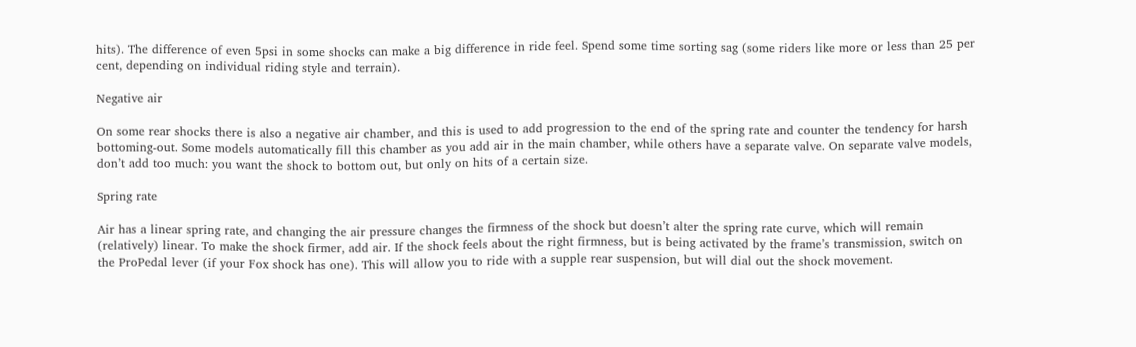hits). The difference of even 5psi in some shocks can make a big difference in ride feel. Spend some time sorting sag (some riders like more or less than 25 per cent, depending on individual riding style and terrain).

Negative air

On some rear shocks there is also a negative air chamber, and this is used to add progression to the end of the spring rate and counter the tendency for harsh bottoming-out. Some models automatically fill this chamber as you add air in the main chamber, while others have a separate valve. On separate valve models, don’t add too much: you want the shock to bottom out, but only on hits of a certain size.

Spring rate

Air has a linear spring rate, and changing the air pressure changes the firmness of the shock but doesn’t alter the spring rate curve, which will remain (relatively) linear. To make the shock firmer, add air. If the shock feels about the right firmness, but is being activated by the frame’s transmission, switch on the ProPedal lever (if your Fox shock has one). This will allow you to ride with a supple rear suspension, but will dial out the shock movement.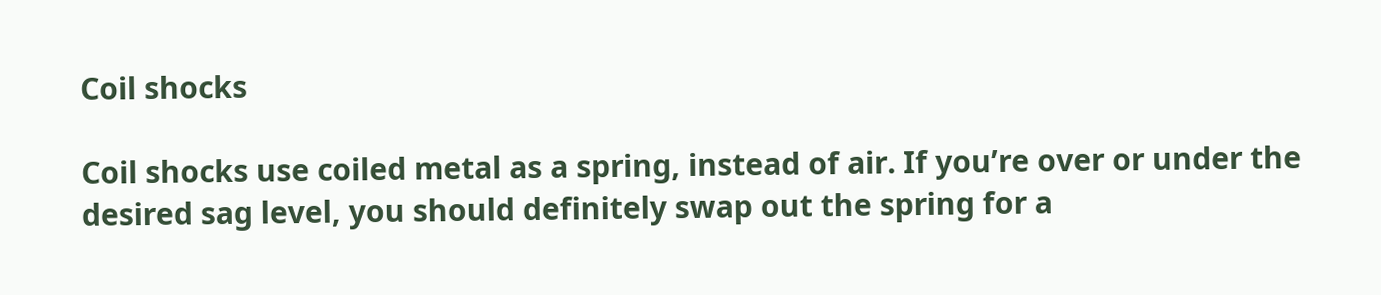Coil shocks

Coil shocks use coiled metal as a spring, instead of air. If you’re over or under the desired sag level, you should definitely swap out the spring for a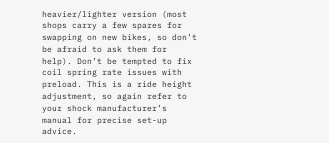heavier/lighter version (most shops carry a few spares for swapping on new bikes, so don’t be afraid to ask them for help). Don’t be tempted to fix coil spring rate issues with preload. This is a ride height adjustment, so again refer to your shock manufacturer’s manual for precise set-up advice.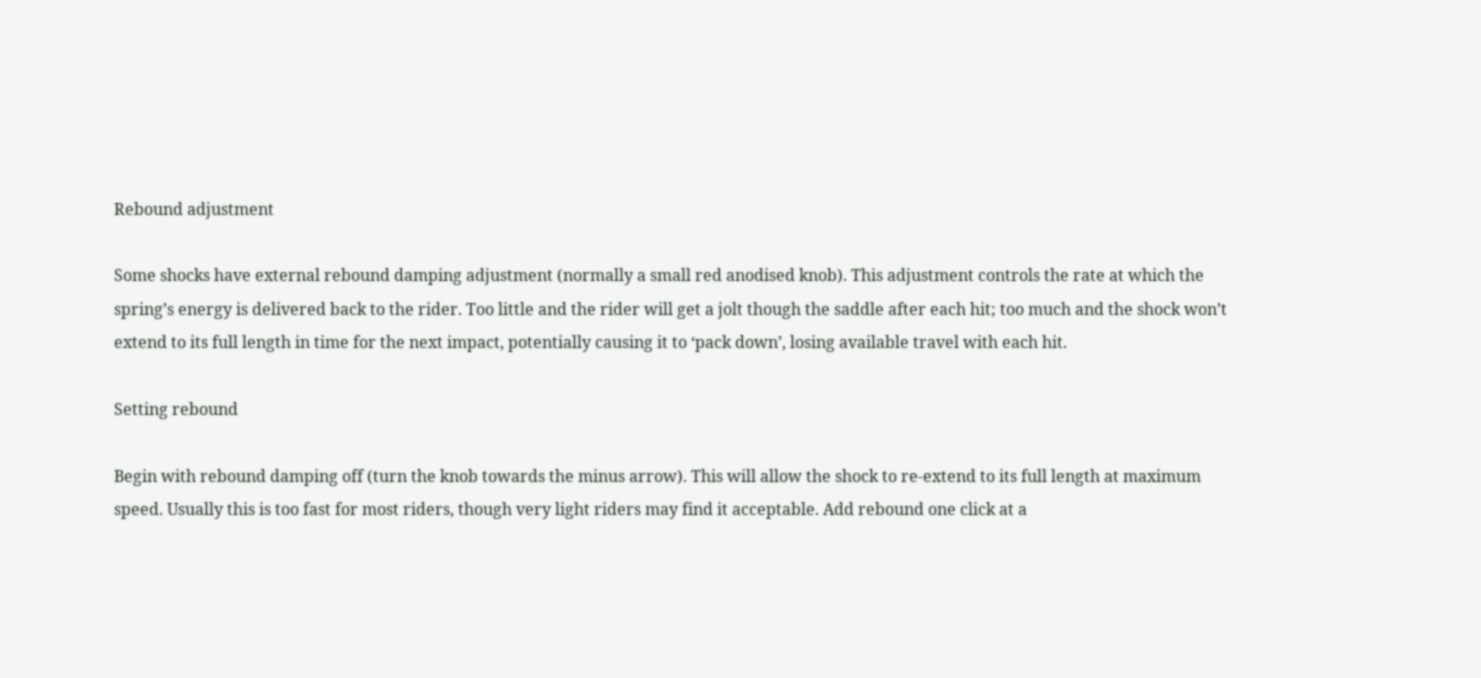Rebound adjustment

Some shocks have external rebound damping adjustment (normally a small red anodised knob). This adjustment controls the rate at which the spring’s energy is delivered back to the rider. Too little and the rider will get a jolt though the saddle after each hit; too much and the shock won’t extend to its full length in time for the next impact, potentially causing it to ‘pack down’, losing available travel with each hit.

Setting rebound

Begin with rebound damping off (turn the knob towards the minus arrow). This will allow the shock to re-extend to its full length at maximum speed. Usually this is too fast for most riders, though very light riders may find it acceptable. Add rebound one click at a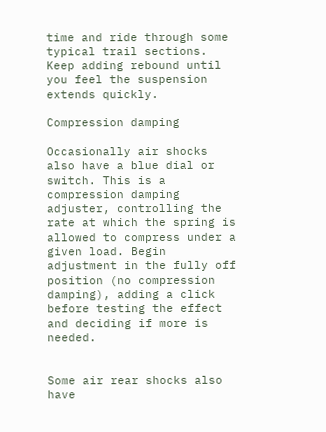time and ride through some typical trail sections. Keep adding rebound until you feel the suspension extends quickly.

Compression damping

Occasionally air shocks also have a blue dial or switch. This is a compression damping adjuster, controlling the rate at which the spring is allowed to compress under a given load. Begin adjustment in the fully off position (no compression damping), adding a click before testing the effect and deciding if more is needed.


Some air rear shocks also have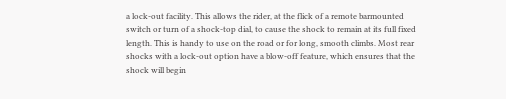a lock-out facility. This allows the rider, at the flick of a remote barmounted switch or turn of a shock-top dial, to cause the shock to remain at its full fixed length. This is handy to use on the road or for long, smooth climbs. Most rear shocks with a lock-out option have a blow-off feature, which ensures that the shock will begin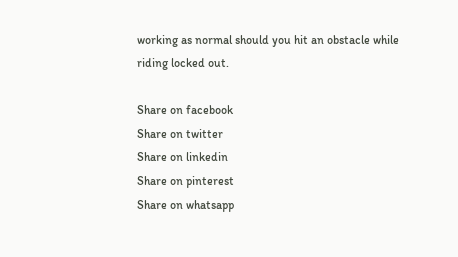working as normal should you hit an obstacle while riding locked out.

Share on facebook
Share on twitter
Share on linkedin
Share on pinterest
Share on whatsapp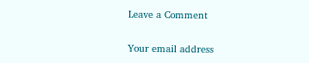Leave a Comment

Your email address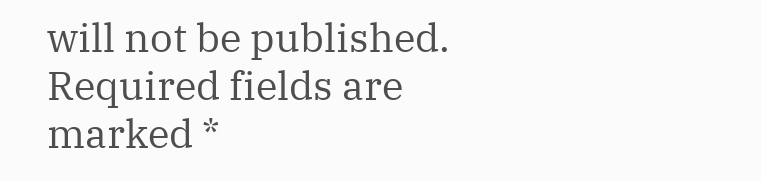will not be published. Required fields are marked *